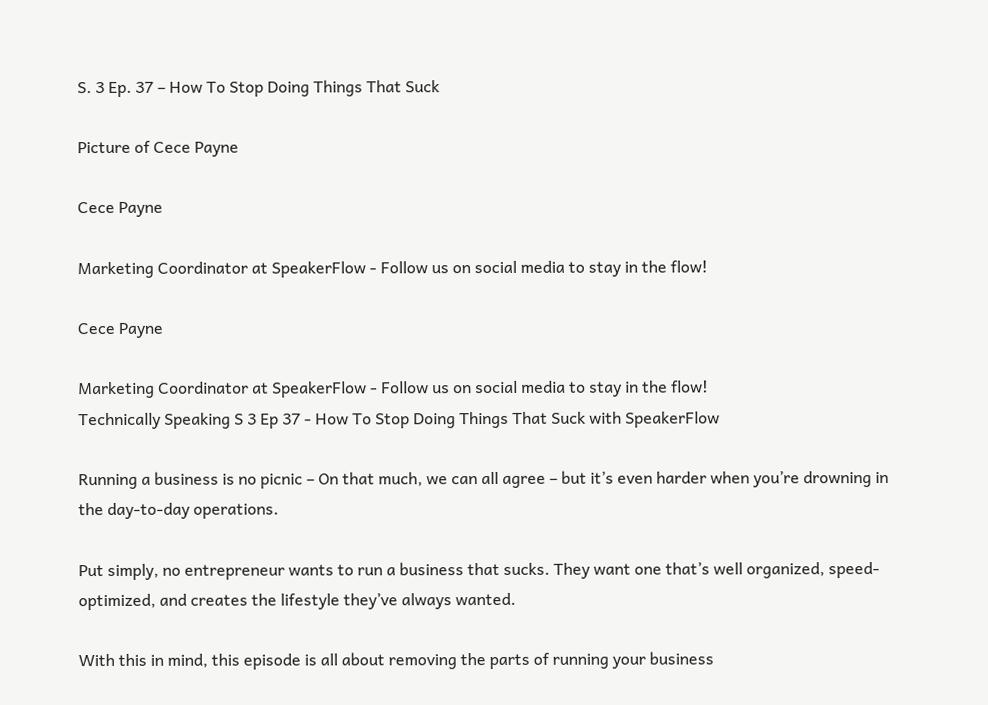S. 3 Ep. 37 – How To Stop Doing Things That Suck

Picture of Cece Payne

Cece Payne

Marketing Coordinator at SpeakerFlow - Follow us on social media to stay in the flow!

Cece Payne

Marketing Coordinator at SpeakerFlow - Follow us on social media to stay in the flow!
Technically Speaking S 3 Ep 37 - How To Stop Doing Things That Suck with SpeakerFlow

Running a business is no picnic – On that much, we can all agree – but it’s even harder when you’re drowning in the day-to-day operations.

Put simply, no entrepreneur wants to run a business that sucks. They want one that’s well organized, speed-optimized, and creates the lifestyle they’ve always wanted.

With this in mind, this episode is all about removing the parts of running your business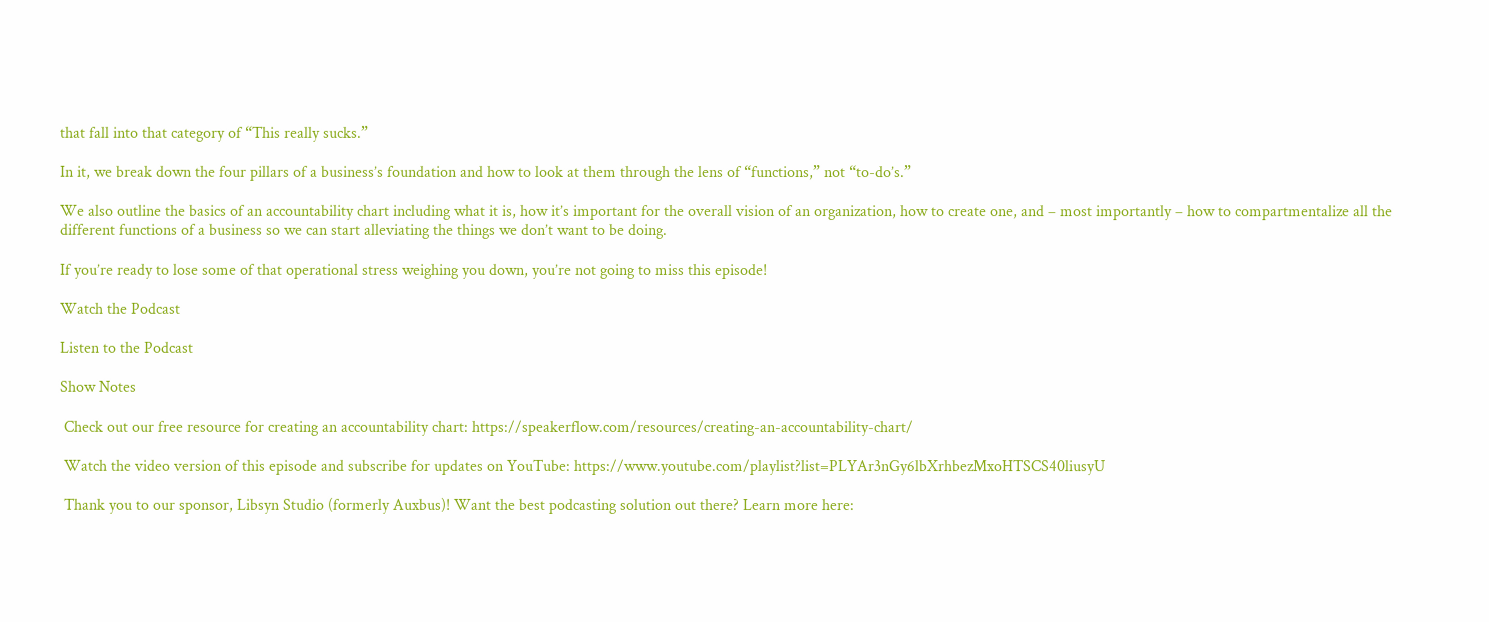that fall into that category of “This really sucks.”

In it, we break down the four pillars of a business’s foundation and how to look at them through the lens of “functions,” not “to-do’s.”

We also outline the basics of an accountability chart including what it is, how it’s important for the overall vision of an organization, how to create one, and – most importantly – how to compartmentalize all the different functions of a business so we can start alleviating the things we don’t want to be doing.

If you’re ready to lose some of that operational stress weighing you down, you’re not going to miss this episode!

Watch the Podcast

Listen to the Podcast

Show Notes

 Check out our free resource for creating an accountability chart: https://speakerflow.com/resources/creating-an-accountability-chart/

 Watch the video version of this episode and subscribe for updates on YouTube: https://www.youtube.com/playlist?list=PLYAr3nGy6lbXrhbezMxoHTSCS40liusyU

 Thank you to our sponsor, Libsyn Studio (formerly Auxbus)! Want the best podcasting solution out there? Learn more here: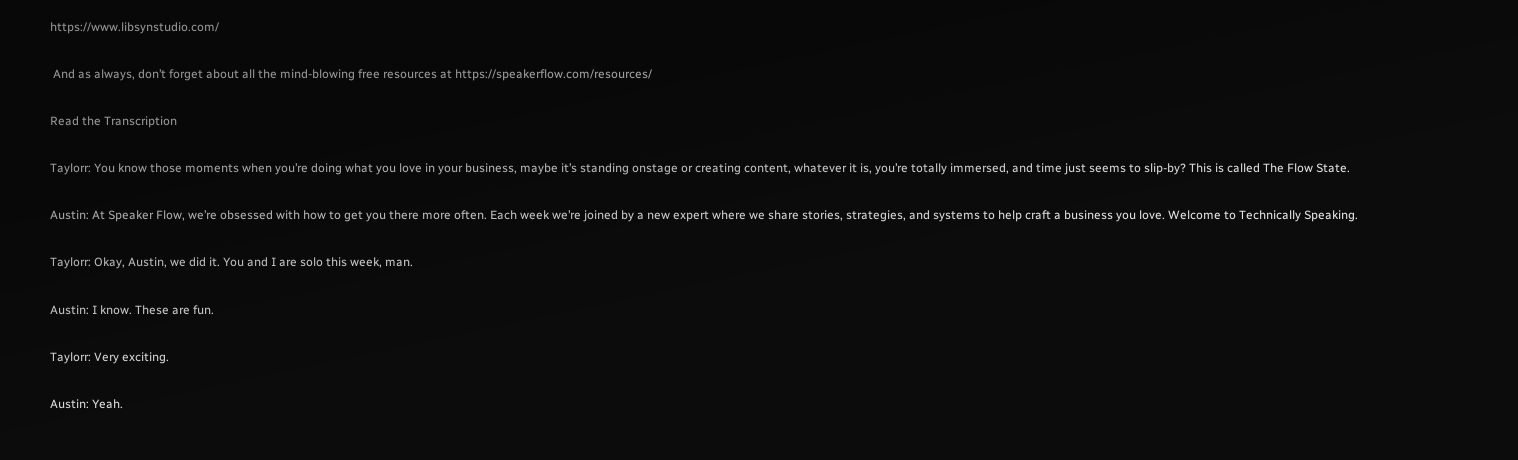https://www.libsynstudio.com/

 And as always, don’t forget about all the mind-blowing free resources at https://speakerflow.com/resources/

Read the Transcription

Taylorr: You know those moments when you’re doing what you love in your business, maybe it’s standing onstage or creating content, whatever it is, you’re totally immersed, and time just seems to slip-by? This is called The Flow State.

Austin: At Speaker Flow, we’re obsessed with how to get you there more often. Each week we’re joined by a new expert where we share stories, strategies, and systems to help craft a business you love. Welcome to Technically Speaking.

Taylorr: Okay, Austin, we did it. You and I are solo this week, man.

Austin: I know. These are fun.

Taylorr: Very exciting.

Austin: Yeah.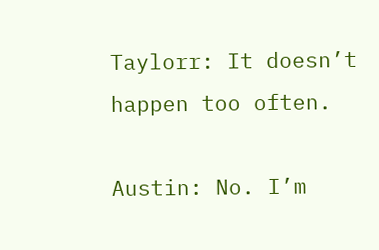Taylorr: It doesn’t happen too often.

Austin: No. I’m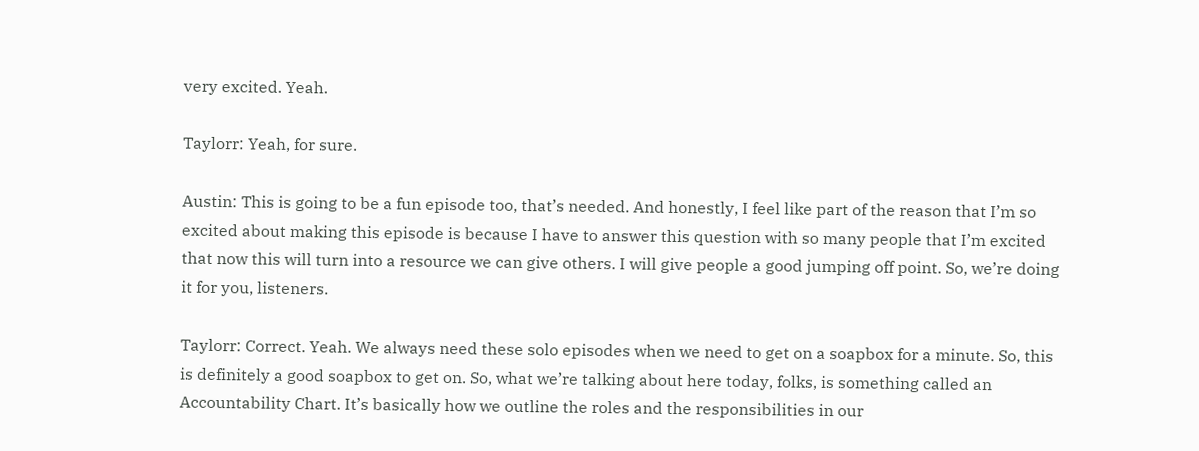very excited. Yeah.

Taylorr: Yeah, for sure.

Austin: This is going to be a fun episode too, that’s needed. And honestly, I feel like part of the reason that I’m so excited about making this episode is because I have to answer this question with so many people that I’m excited that now this will turn into a resource we can give others. I will give people a good jumping off point. So, we’re doing it for you, listeners.

Taylorr: Correct. Yeah. We always need these solo episodes when we need to get on a soapbox for a minute. So, this is definitely a good soapbox to get on. So, what we’re talking about here today, folks, is something called an Accountability Chart. It’s basically how we outline the roles and the responsibilities in our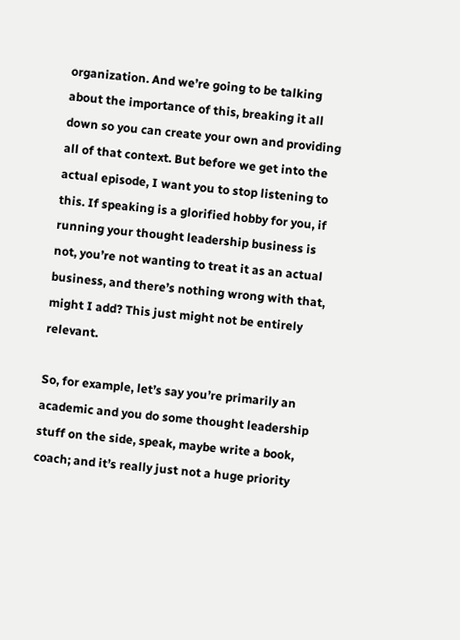organization. And we’re going to be talking about the importance of this, breaking it all down so you can create your own and providing all of that context. But before we get into the actual episode, I want you to stop listening to this. If speaking is a glorified hobby for you, if running your thought leadership business is not, you’re not wanting to treat it as an actual business, and there’s nothing wrong with that, might I add? This just might not be entirely relevant.

So, for example, let’s say you’re primarily an academic and you do some thought leadership stuff on the side, speak, maybe write a book, coach; and it’s really just not a huge priority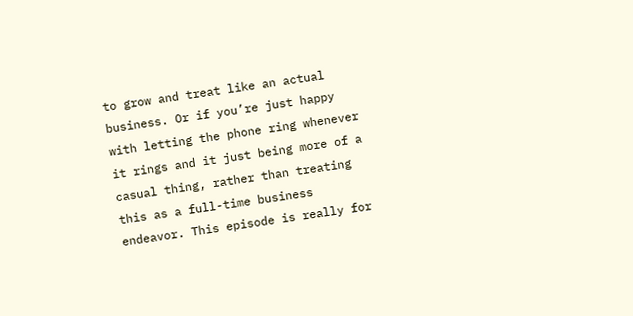to grow and treat like an actual business. Or if you’re just happy with letting the phone ring whenever it rings and it just being more of a casual thing, rather than treating this as a full-time business endeavor. This episode is really for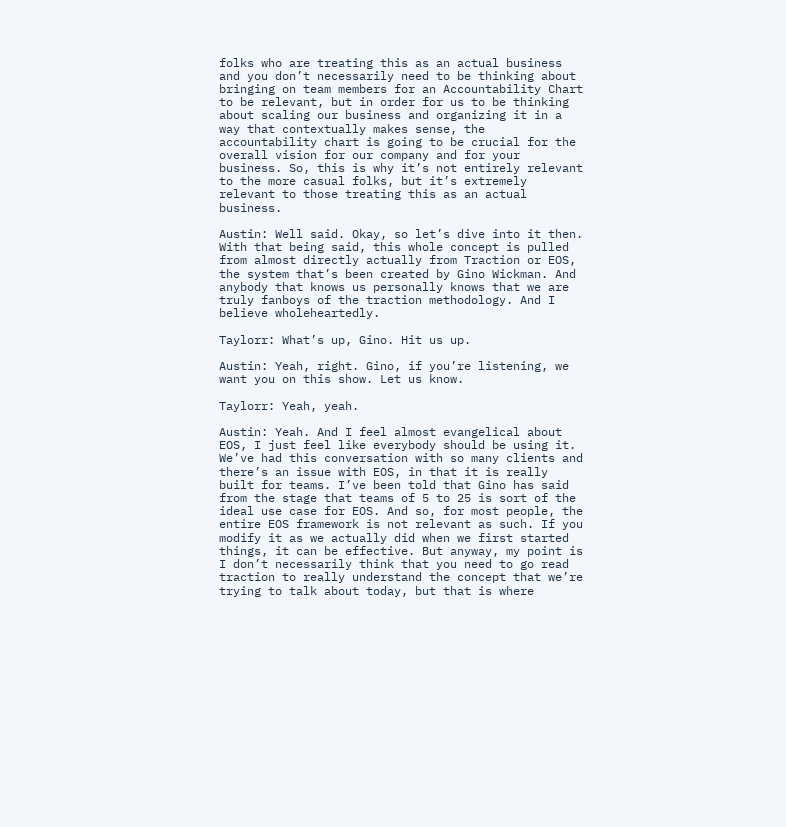folks who are treating this as an actual business and you don’t necessarily need to be thinking about bringing on team members for an Accountability Chart to be relevant, but in order for us to be thinking about scaling our business and organizing it in a way that contextually makes sense, the accountability chart is going to be crucial for the overall vision for our company and for your business. So, this is why it’s not entirely relevant to the more casual folks, but it’s extremely relevant to those treating this as an actual business.

Austin: Well said. Okay, so let’s dive into it then. With that being said, this whole concept is pulled from almost directly actually from Traction or EOS, the system that’s been created by Gino Wickman. And anybody that knows us personally knows that we are truly fanboys of the traction methodology. And I believe wholeheartedly.

Taylorr: What’s up, Gino. Hit us up.

Austin: Yeah, right. Gino, if you’re listening, we want you on this show. Let us know.

Taylorr: Yeah, yeah.

Austin: Yeah. And I feel almost evangelical about EOS, I just feel like everybody should be using it. We’ve had this conversation with so many clients and there’s an issue with EOS, in that it is really built for teams. I’ve been told that Gino has said from the stage that teams of 5 to 25 is sort of the ideal use case for EOS. And so, for most people, the entire EOS framework is not relevant as such. If you modify it as we actually did when we first started things, it can be effective. But anyway, my point is I don’t necessarily think that you need to go read traction to really understand the concept that we’re trying to talk about today, but that is where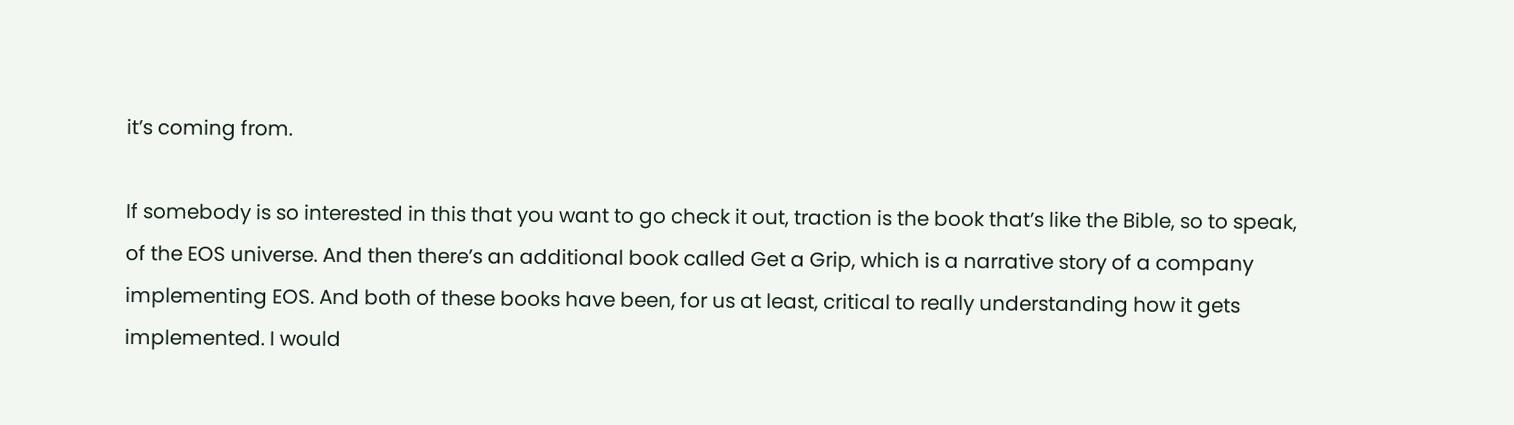it’s coming from.

If somebody is so interested in this that you want to go check it out, traction is the book that’s like the Bible, so to speak, of the EOS universe. And then there’s an additional book called Get a Grip, which is a narrative story of a company implementing EOS. And both of these books have been, for us at least, critical to really understanding how it gets implemented. I would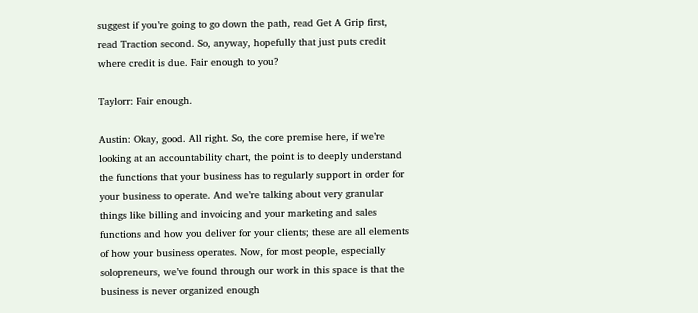suggest if you’re going to go down the path, read Get A Grip first, read Traction second. So, anyway, hopefully that just puts credit where credit is due. Fair enough to you?

Taylorr: Fair enough.

Austin: Okay, good. All right. So, the core premise here, if we’re looking at an accountability chart, the point is to deeply understand the functions that your business has to regularly support in order for your business to operate. And we’re talking about very granular things like billing and invoicing and your marketing and sales functions and how you deliver for your clients; these are all elements of how your business operates. Now, for most people, especially solopreneurs, we’ve found through our work in this space is that the business is never organized enough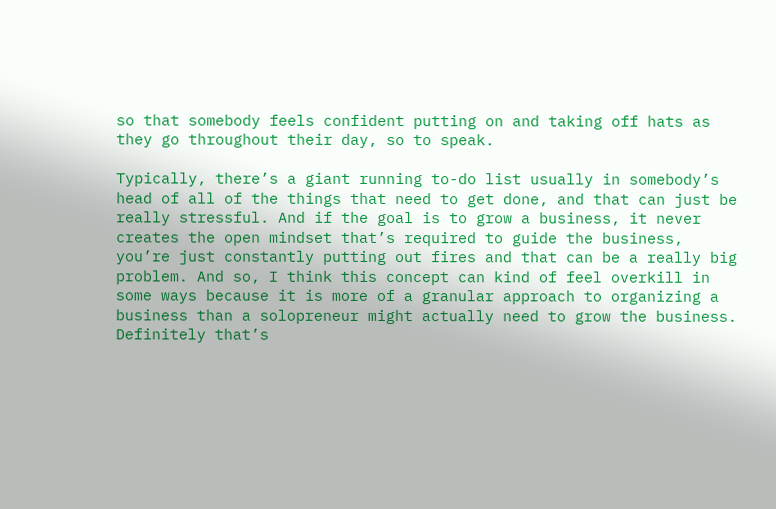so that somebody feels confident putting on and taking off hats as they go throughout their day, so to speak.

Typically, there’s a giant running to-do list usually in somebody’s head of all of the things that need to get done, and that can just be really stressful. And if the goal is to grow a business, it never creates the open mindset that’s required to guide the business, you’re just constantly putting out fires and that can be a really big problem. And so, I think this concept can kind of feel overkill in some ways because it is more of a granular approach to organizing a business than a solopreneur might actually need to grow the business. Definitely that’s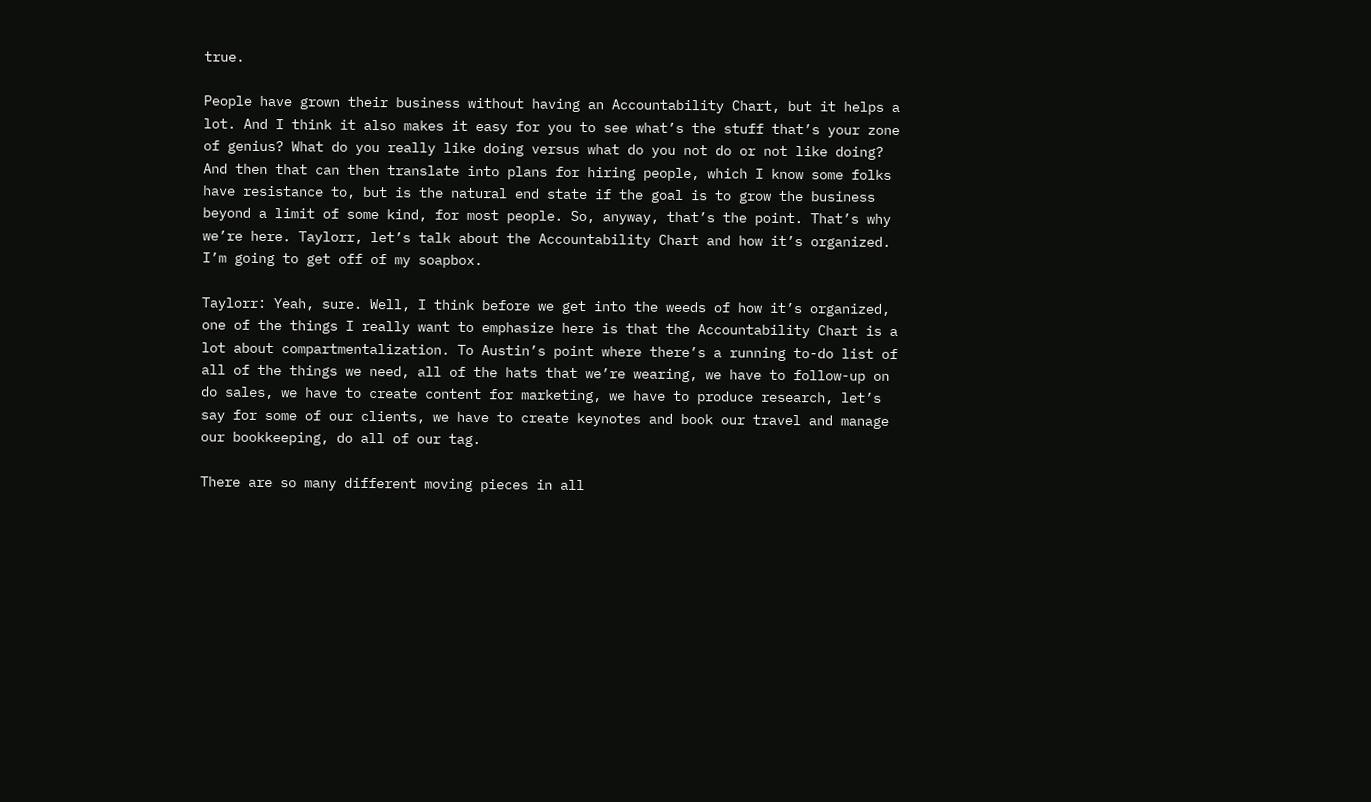true.

People have grown their business without having an Accountability Chart, but it helps a lot. And I think it also makes it easy for you to see what’s the stuff that’s your zone of genius? What do you really like doing versus what do you not do or not like doing? And then that can then translate into plans for hiring people, which I know some folks have resistance to, but is the natural end state if the goal is to grow the business beyond a limit of some kind, for most people. So, anyway, that’s the point. That’s why we’re here. Taylorr, let’s talk about the Accountability Chart and how it’s organized. I’m going to get off of my soapbox.

Taylorr: Yeah, sure. Well, I think before we get into the weeds of how it’s organized, one of the things I really want to emphasize here is that the Accountability Chart is a lot about compartmentalization. To Austin’s point where there’s a running to-do list of all of the things we need, all of the hats that we’re wearing, we have to follow-up on do sales, we have to create content for marketing, we have to produce research, let’s say for some of our clients, we have to create keynotes and book our travel and manage our bookkeeping, do all of our tag.

There are so many different moving pieces in all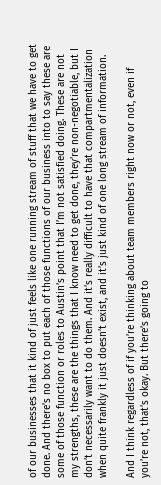of our businesses that it kind of just feels like one running stream of stuff that we have to get done. And there’s no box to put each of those functions of our business into to say these are some of those function or roles to Austin’s point that I’m not satisfied doing. These are not my strengths, these are the things that I know need to get done, they’re non-negotiable, but I don’t necessarily want to do them. And it’s really difficult to have that compartmentalization when quite frankly it just doesn’t exist, and it’s just kind of one long stream of information.

And I think regardless of if you’re thinking about team members right now or not, even if you’re not, that’s okay. But there’s going to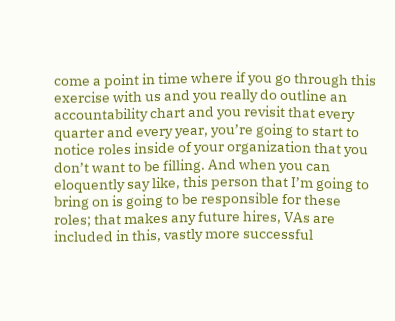come a point in time where if you go through this exercise with us and you really do outline an accountability chart and you revisit that every quarter and every year, you’re going to start to notice roles inside of your organization that you don’t want to be filling. And when you can eloquently say like, this person that I’m going to bring on is going to be responsible for these roles; that makes any future hires, VAs are included in this, vastly more successful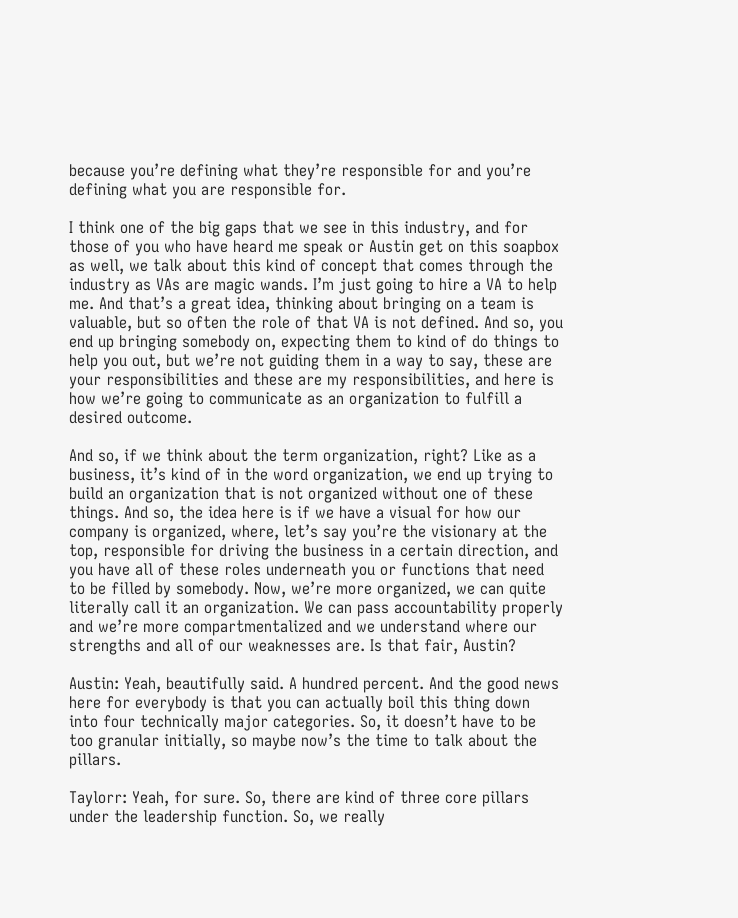because you’re defining what they’re responsible for and you’re defining what you are responsible for.

I think one of the big gaps that we see in this industry, and for those of you who have heard me speak or Austin get on this soapbox as well, we talk about this kind of concept that comes through the industry as VAs are magic wands. I’m just going to hire a VA to help me. And that’s a great idea, thinking about bringing on a team is valuable, but so often the role of that VA is not defined. And so, you end up bringing somebody on, expecting them to kind of do things to help you out, but we’re not guiding them in a way to say, these are your responsibilities and these are my responsibilities, and here is how we’re going to communicate as an organization to fulfill a desired outcome.

And so, if we think about the term organization, right? Like as a business, it’s kind of in the word organization, we end up trying to build an organization that is not organized without one of these things. And so, the idea here is if we have a visual for how our company is organized, where, let’s say you’re the visionary at the top, responsible for driving the business in a certain direction, and you have all of these roles underneath you or functions that need to be filled by somebody. Now, we’re more organized, we can quite literally call it an organization. We can pass accountability properly and we’re more compartmentalized and we understand where our strengths and all of our weaknesses are. Is that fair, Austin?

Austin: Yeah, beautifully said. A hundred percent. And the good news here for everybody is that you can actually boil this thing down into four technically major categories. So, it doesn’t have to be too granular initially, so maybe now’s the time to talk about the pillars.

Taylorr: Yeah, for sure. So, there are kind of three core pillars under the leadership function. So, we really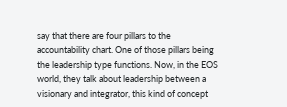say that there are four pillars to the accountability chart. One of those pillars being the leadership type functions. Now, in the EOS world, they talk about leadership between a visionary and integrator, this kind of concept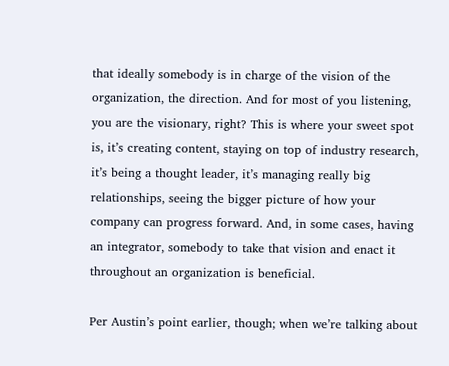that ideally somebody is in charge of the vision of the organization, the direction. And for most of you listening, you are the visionary, right? This is where your sweet spot is, it’s creating content, staying on top of industry research, it’s being a thought leader, it’s managing really big relationships, seeing the bigger picture of how your company can progress forward. And, in some cases, having an integrator, somebody to take that vision and enact it throughout an organization is beneficial.

Per Austin’s point earlier, though; when we’re talking about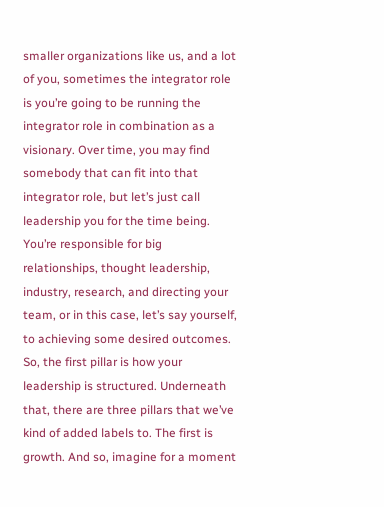smaller organizations like us, and a lot of you, sometimes the integrator role is you’re going to be running the integrator role in combination as a visionary. Over time, you may find somebody that can fit into that integrator role, but let’s just call leadership you for the time being. You’re responsible for big relationships, thought leadership, industry, research, and directing your team, or in this case, let’s say yourself, to achieving some desired outcomes. So, the first pillar is how your leadership is structured. Underneath that, there are three pillars that we’ve kind of added labels to. The first is growth. And so, imagine for a moment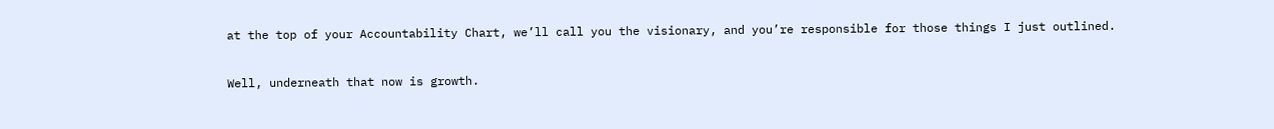at the top of your Accountability Chart, we’ll call you the visionary, and you’re responsible for those things I just outlined.

Well, underneath that now is growth.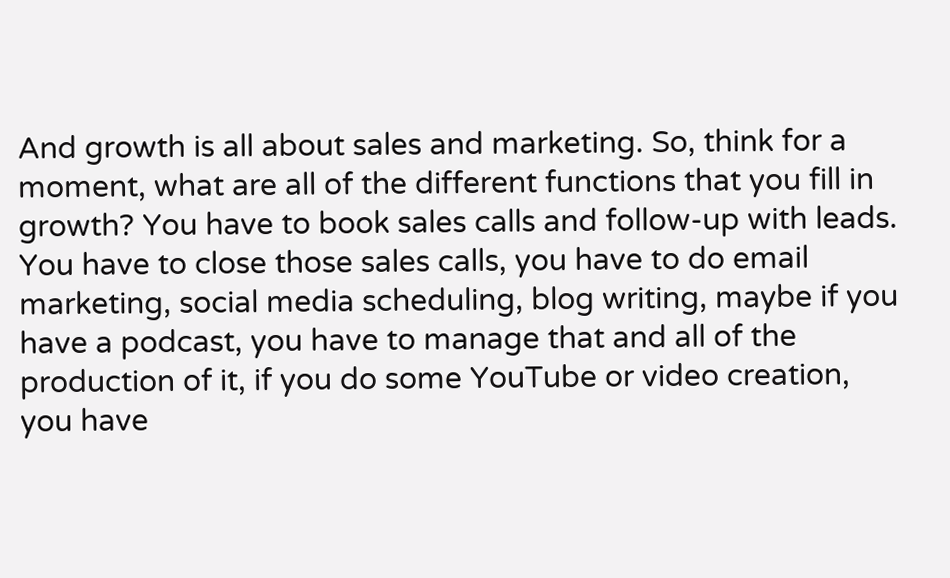And growth is all about sales and marketing. So, think for a moment, what are all of the different functions that you fill in growth? You have to book sales calls and follow-up with leads. You have to close those sales calls, you have to do email marketing, social media scheduling, blog writing, maybe if you have a podcast, you have to manage that and all of the production of it, if you do some YouTube or video creation, you have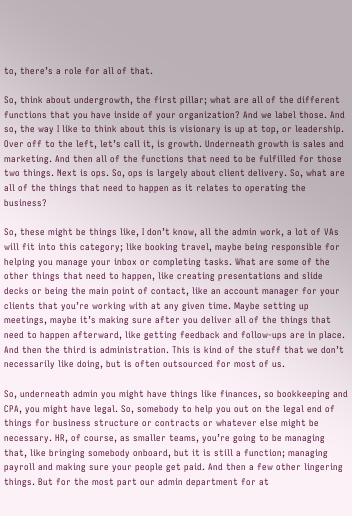to, there’s a role for all of that.

So, think about undergrowth, the first pillar; what are all of the different functions that you have inside of your organization? And we label those. And so, the way I like to think about this is visionary is up at top, or leadership. Over off to the left, let’s call it, is growth. Underneath growth is sales and marketing. And then all of the functions that need to be fulfilled for those two things. Next is ops. So, ops is largely about client delivery. So, what are all of the things that need to happen as it relates to operating the business?

So, these might be things like, I don’t know, all the admin work, a lot of VAs will fit into this category; like booking travel, maybe being responsible for helping you manage your inbox or completing tasks. What are some of the other things that need to happen, like creating presentations and slide decks or being the main point of contact, like an account manager for your clients that you’re working with at any given time. Maybe setting up meetings, maybe it’s making sure after you deliver all of the things that need to happen afterward, like getting feedback and follow-ups are in place. And then the third is administration. This is kind of the stuff that we don’t necessarily like doing, but is often outsourced for most of us.

So, underneath admin you might have things like finances, so bookkeeping and CPA, you might have legal. So, somebody to help you out on the legal end of things for business structure or contracts or whatever else might be necessary. HR, of course, as smaller teams, you’re going to be managing that, like bringing somebody onboard, but it is still a function; managing payroll and making sure your people get paid. And then a few other lingering things. But for the most part our admin department for at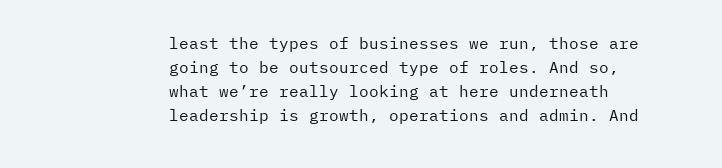least the types of businesses we run, those are going to be outsourced type of roles. And so, what we’re really looking at here underneath leadership is growth, operations and admin. And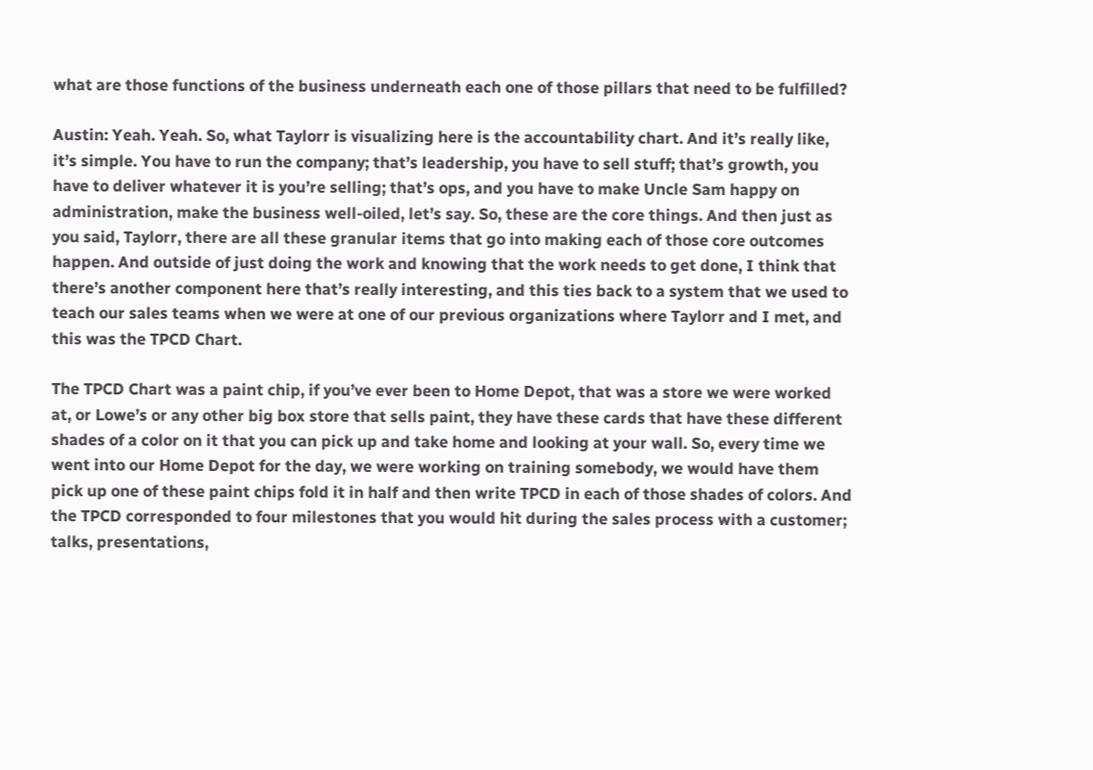what are those functions of the business underneath each one of those pillars that need to be fulfilled?

Austin: Yeah. Yeah. So, what Taylorr is visualizing here is the accountability chart. And it’s really like, it’s simple. You have to run the company; that’s leadership, you have to sell stuff; that’s growth, you have to deliver whatever it is you’re selling; that’s ops, and you have to make Uncle Sam happy on administration, make the business well-oiled, let’s say. So, these are the core things. And then just as you said, Taylorr, there are all these granular items that go into making each of those core outcomes happen. And outside of just doing the work and knowing that the work needs to get done, I think that there’s another component here that’s really interesting, and this ties back to a system that we used to teach our sales teams when we were at one of our previous organizations where Taylorr and I met, and this was the TPCD Chart.

The TPCD Chart was a paint chip, if you’ve ever been to Home Depot, that was a store we were worked at, or Lowe’s or any other big box store that sells paint, they have these cards that have these different shades of a color on it that you can pick up and take home and looking at your wall. So, every time we went into our Home Depot for the day, we were working on training somebody, we would have them pick up one of these paint chips fold it in half and then write TPCD in each of those shades of colors. And the TPCD corresponded to four milestones that you would hit during the sales process with a customer; talks, presentations,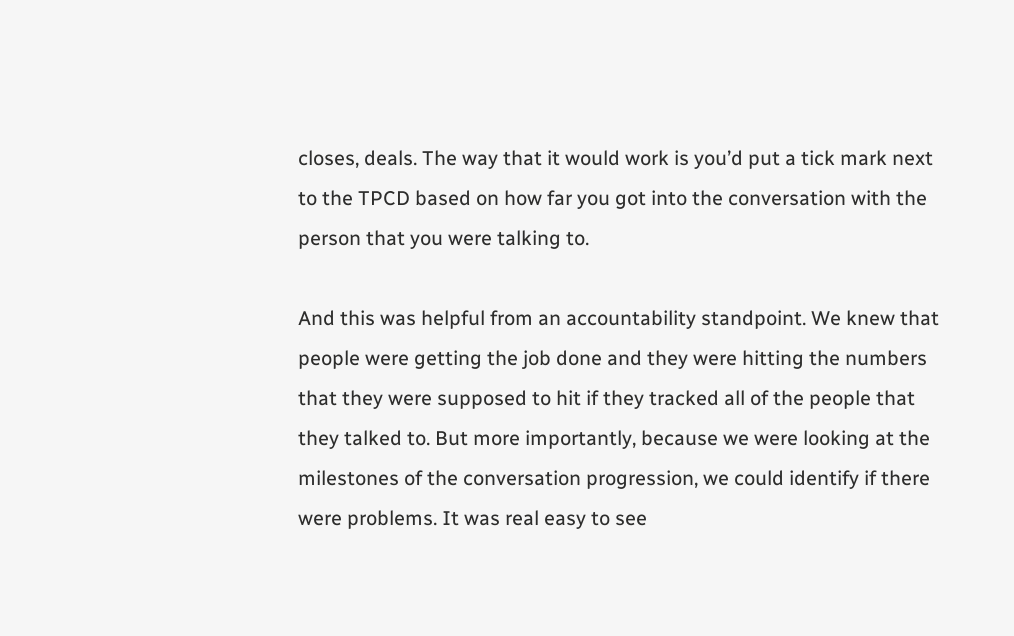closes, deals. The way that it would work is you’d put a tick mark next to the TPCD based on how far you got into the conversation with the person that you were talking to.

And this was helpful from an accountability standpoint. We knew that people were getting the job done and they were hitting the numbers that they were supposed to hit if they tracked all of the people that they talked to. But more importantly, because we were looking at the milestones of the conversation progression, we could identify if there were problems. It was real easy to see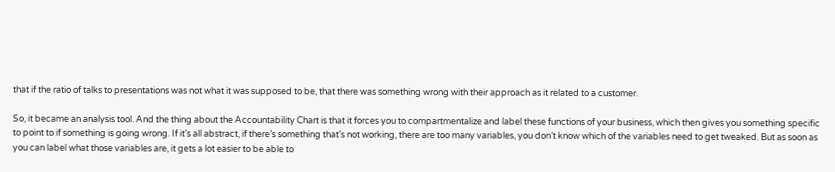that if the ratio of talks to presentations was not what it was supposed to be, that there was something wrong with their approach as it related to a customer.

So, it became an analysis tool. And the thing about the Accountability Chart is that it forces you to compartmentalize and label these functions of your business, which then gives you something specific to point to if something is going wrong. If it’s all abstract, if there’s something that’s not working, there are too many variables, you don’t know which of the variables need to get tweaked. But as soon as you can label what those variables are, it gets a lot easier to be able to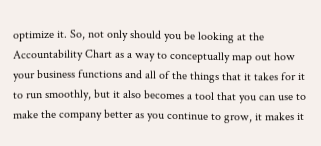optimize it. So, not only should you be looking at the Accountability Chart as a way to conceptually map out how your business functions and all of the things that it takes for it to run smoothly, but it also becomes a tool that you can use to make the company better as you continue to grow, it makes it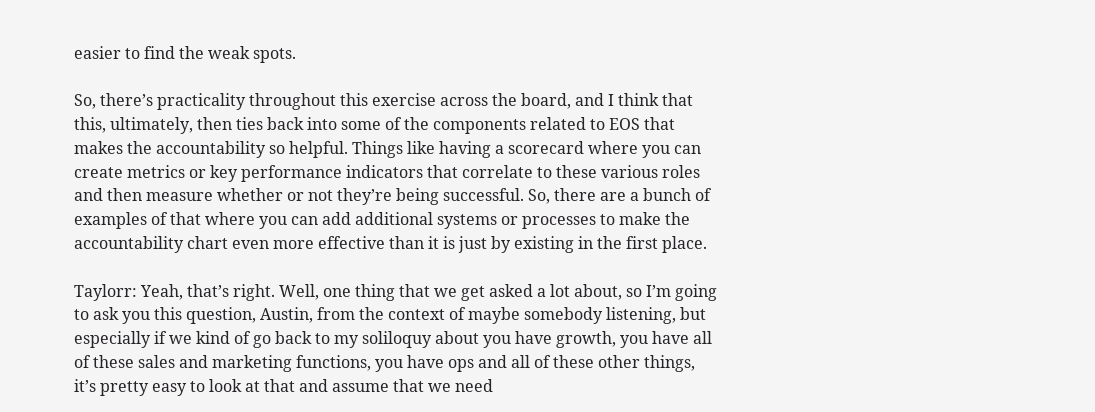easier to find the weak spots.

So, there’s practicality throughout this exercise across the board, and I think that this, ultimately, then ties back into some of the components related to EOS that makes the accountability so helpful. Things like having a scorecard where you can create metrics or key performance indicators that correlate to these various roles and then measure whether or not they’re being successful. So, there are a bunch of examples of that where you can add additional systems or processes to make the accountability chart even more effective than it is just by existing in the first place.

Taylorr: Yeah, that’s right. Well, one thing that we get asked a lot about, so I’m going to ask you this question, Austin, from the context of maybe somebody listening, but especially if we kind of go back to my soliloquy about you have growth, you have all of these sales and marketing functions, you have ops and all of these other things, it’s pretty easy to look at that and assume that we need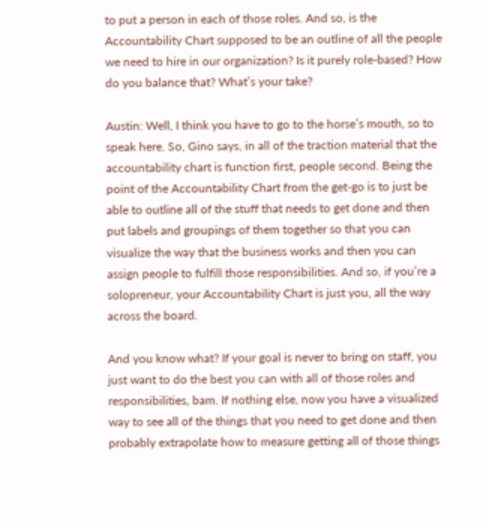to put a person in each of those roles. And so, is the Accountability Chart supposed to be an outline of all the people we need to hire in our organization? Is it purely role-based? How do you balance that? What’s your take?

Austin: Well, I think you have to go to the horse’s mouth, so to speak here. So, Gino says, in all of the traction material that the accountability chart is function first, people second. Being the point of the Accountability Chart from the get-go is to just be able to outline all of the stuff that needs to get done and then put labels and groupings of them together so that you can visualize the way that the business works and then you can assign people to fulfill those responsibilities. And so, if you’re a solopreneur, your Accountability Chart is just you, all the way across the board.

And you know what? If your goal is never to bring on staff, you just want to do the best you can with all of those roles and responsibilities, bam. If nothing else, now you have a visualized way to see all of the things that you need to get done and then probably extrapolate how to measure getting all of those things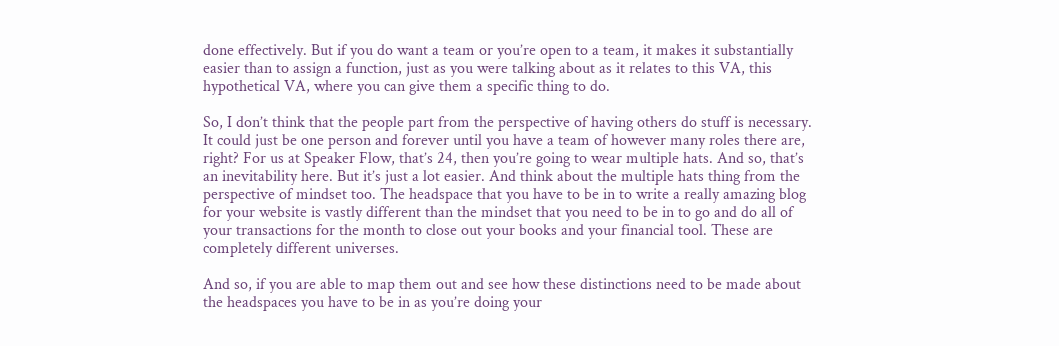done effectively. But if you do want a team or you’re open to a team, it makes it substantially easier than to assign a function, just as you were talking about as it relates to this VA, this hypothetical VA, where you can give them a specific thing to do.

So, I don’t think that the people part from the perspective of having others do stuff is necessary. It could just be one person and forever until you have a team of however many roles there are, right? For us at Speaker Flow, that’s 24, then you’re going to wear multiple hats. And so, that’s an inevitability here. But it’s just a lot easier. And think about the multiple hats thing from the perspective of mindset too. The headspace that you have to be in to write a really amazing blog for your website is vastly different than the mindset that you need to be in to go and do all of your transactions for the month to close out your books and your financial tool. These are completely different universes.

And so, if you are able to map them out and see how these distinctions need to be made about the headspaces you have to be in as you’re doing your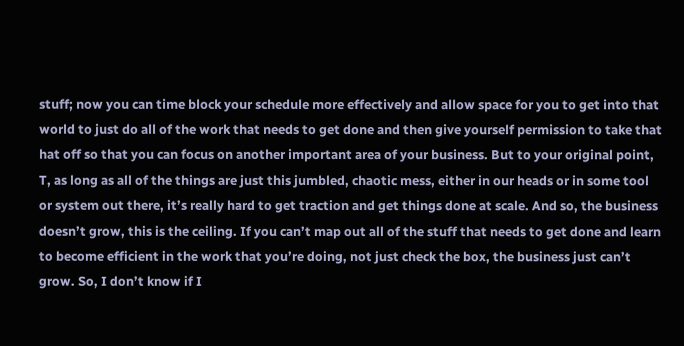stuff; now you can time block your schedule more effectively and allow space for you to get into that world to just do all of the work that needs to get done and then give yourself permission to take that hat off so that you can focus on another important area of your business. But to your original point, T, as long as all of the things are just this jumbled, chaotic mess, either in our heads or in some tool or system out there, it’s really hard to get traction and get things done at scale. And so, the business doesn’t grow, this is the ceiling. If you can’t map out all of the stuff that needs to get done and learn to become efficient in the work that you’re doing, not just check the box, the business just can’t grow. So, I don’t know if I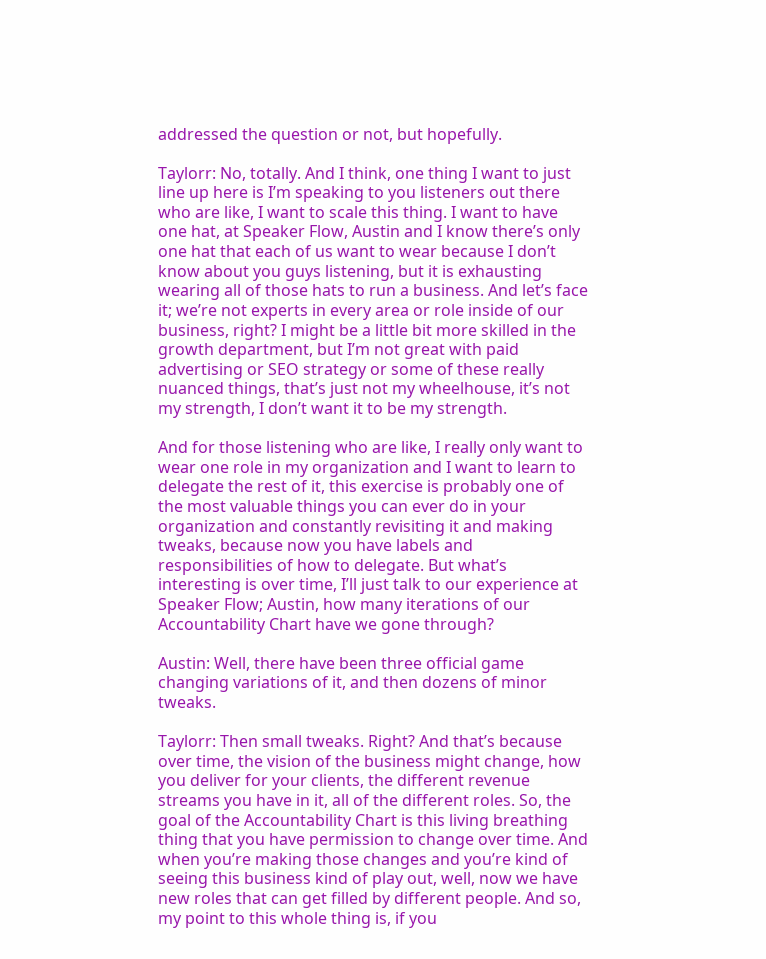addressed the question or not, but hopefully.

Taylorr: No, totally. And I think, one thing I want to just line up here is I’m speaking to you listeners out there who are like, I want to scale this thing. I want to have one hat, at Speaker Flow, Austin and I know there’s only one hat that each of us want to wear because I don’t know about you guys listening, but it is exhausting wearing all of those hats to run a business. And let’s face it; we’re not experts in every area or role inside of our business, right? I might be a little bit more skilled in the growth department, but I’m not great with paid advertising or SEO strategy or some of these really nuanced things, that’s just not my wheelhouse, it’s not my strength, I don’t want it to be my strength.

And for those listening who are like, I really only want to wear one role in my organization and I want to learn to delegate the rest of it, this exercise is probably one of the most valuable things you can ever do in your organization and constantly revisiting it and making tweaks, because now you have labels and responsibilities of how to delegate. But what’s interesting is over time, I’ll just talk to our experience at Speaker Flow; Austin, how many iterations of our Accountability Chart have we gone through?

Austin: Well, there have been three official game changing variations of it, and then dozens of minor tweaks.

Taylorr: Then small tweaks. Right? And that’s because over time, the vision of the business might change, how you deliver for your clients, the different revenue streams you have in it, all of the different roles. So, the goal of the Accountability Chart is this living breathing thing that you have permission to change over time. And when you’re making those changes and you’re kind of seeing this business kind of play out, well, now we have new roles that can get filled by different people. And so, my point to this whole thing is, if you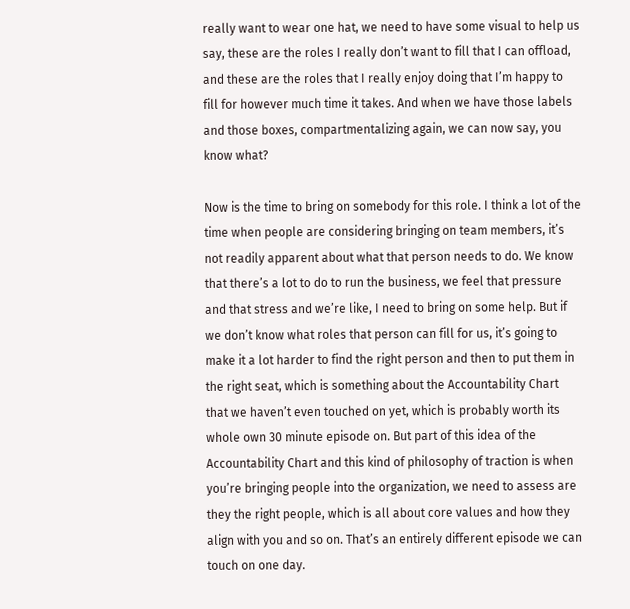really want to wear one hat, we need to have some visual to help us say, these are the roles I really don’t want to fill that I can offload, and these are the roles that I really enjoy doing that I’m happy to fill for however much time it takes. And when we have those labels and those boxes, compartmentalizing again, we can now say, you know what?

Now is the time to bring on somebody for this role. I think a lot of the time when people are considering bringing on team members, it’s not readily apparent about what that person needs to do. We know that there’s a lot to do to run the business, we feel that pressure and that stress and we’re like, I need to bring on some help. But if we don’t know what roles that person can fill for us, it’s going to make it a lot harder to find the right person and then to put them in the right seat, which is something about the Accountability Chart that we haven’t even touched on yet, which is probably worth its whole own 30 minute episode on. But part of this idea of the Accountability Chart and this kind of philosophy of traction is when you’re bringing people into the organization, we need to assess are they the right people, which is all about core values and how they align with you and so on. That’s an entirely different episode we can touch on one day.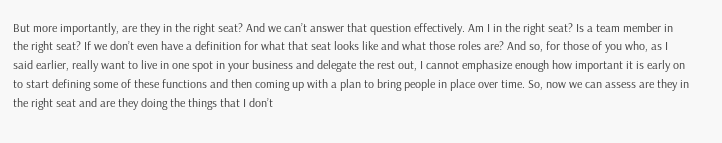But more importantly, are they in the right seat? And we can’t answer that question effectively. Am I in the right seat? Is a team member in the right seat? If we don’t even have a definition for what that seat looks like and what those roles are? And so, for those of you who, as I said earlier, really want to live in one spot in your business and delegate the rest out, I cannot emphasize enough how important it is early on to start defining some of these functions and then coming up with a plan to bring people in place over time. So, now we can assess are they in the right seat and are they doing the things that I don’t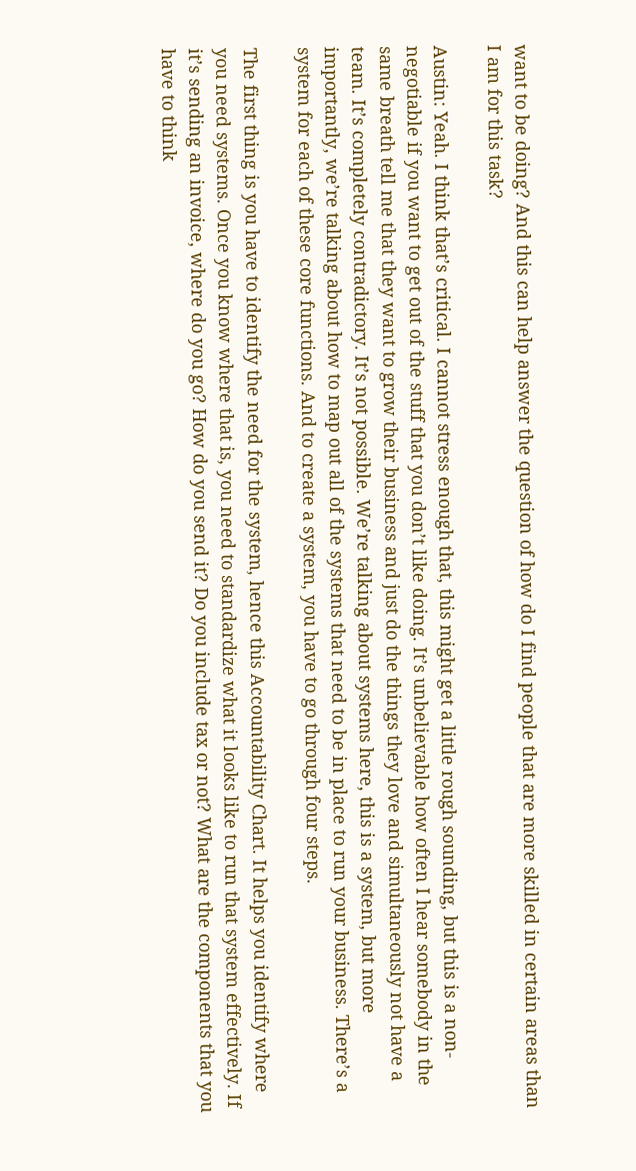want to be doing? And this can help answer the question of how do I find people that are more skilled in certain areas than I am for this task?

Austin: Yeah. I think that’s critical. I cannot stress enough that, this might get a little rough sounding, but this is a non-negotiable if you want to get out of the stuff that you don’t like doing. It’s unbelievable how often I hear somebody in the same breath tell me that they want to grow their business and just do the things they love and simultaneously not have a team. It’s completely contradictory. It’s not possible. We’re talking about systems here, this is a system, but more importantly, we’re talking about how to map out all of the systems that need to be in place to run your business. There’s a system for each of these core functions. And to create a system, you have to go through four steps.

The first thing is you have to identify the need for the system, hence this Accountability Chart. It helps you identify where you need systems. Once you know where that is, you need to standardize what it looks like to run that system effectively. If it’s sending an invoice, where do you go? How do you send it? Do you include tax or not? What are the components that you have to think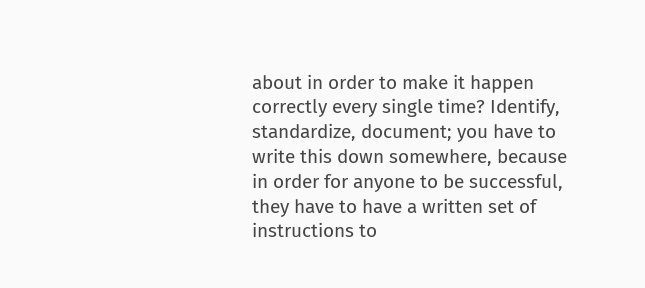about in order to make it happen correctly every single time? Identify, standardize, document; you have to write this down somewhere, because in order for anyone to be successful, they have to have a written set of instructions to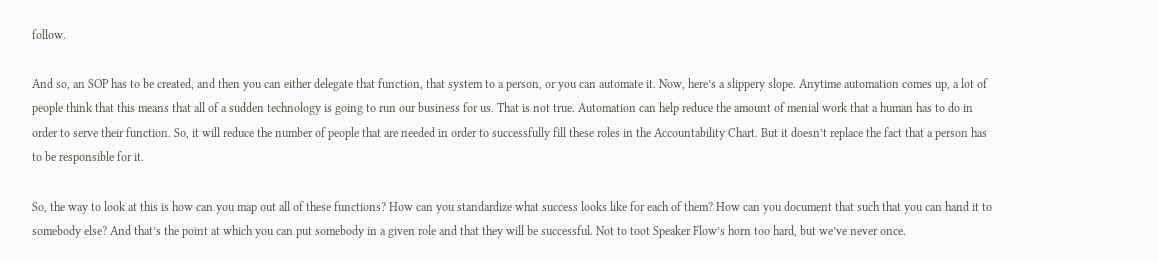follow.

And so, an SOP has to be created, and then you can either delegate that function, that system to a person, or you can automate it. Now, here’s a slippery slope. Anytime automation comes up, a lot of people think that this means that all of a sudden technology is going to run our business for us. That is not true. Automation can help reduce the amount of menial work that a human has to do in order to serve their function. So, it will reduce the number of people that are needed in order to successfully fill these roles in the Accountability Chart. But it doesn’t replace the fact that a person has to be responsible for it.

So, the way to look at this is how can you map out all of these functions? How can you standardize what success looks like for each of them? How can you document that such that you can hand it to somebody else? And that’s the point at which you can put somebody in a given role and that they will be successful. Not to toot Speaker Flow’s horn too hard, but we’ve never once.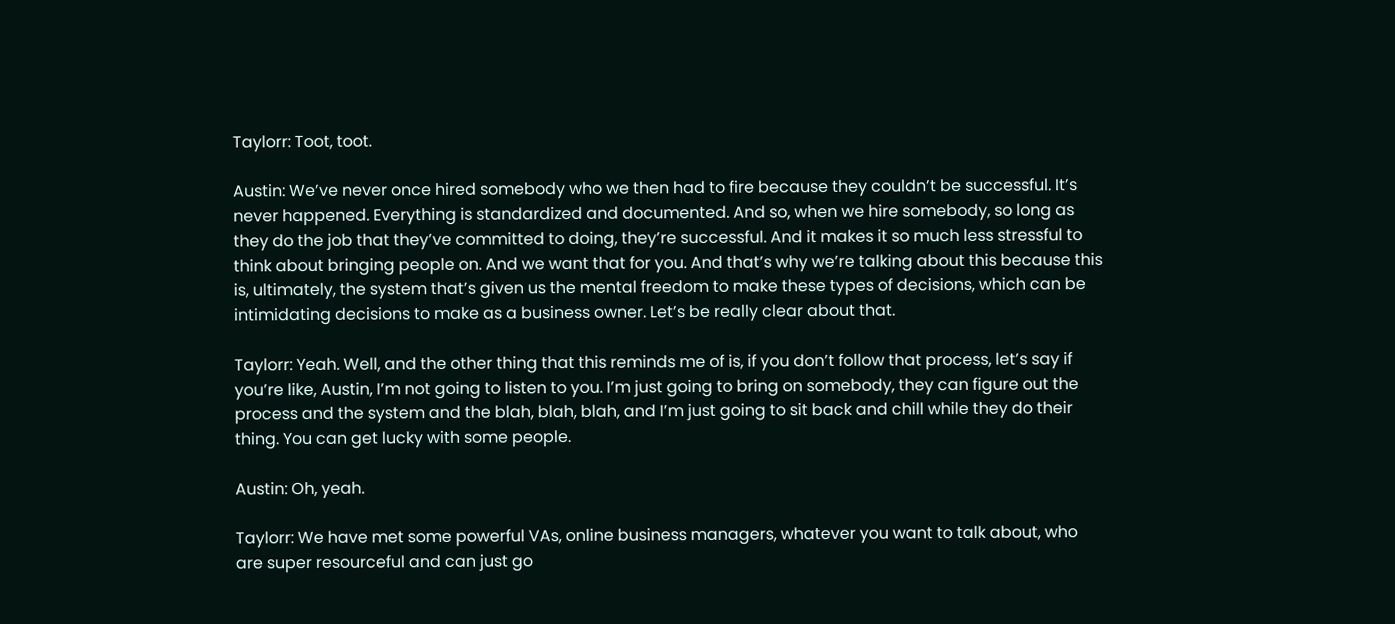Taylorr: Toot, toot.

Austin: We’ve never once hired somebody who we then had to fire because they couldn’t be successful. It’s never happened. Everything is standardized and documented. And so, when we hire somebody, so long as they do the job that they’ve committed to doing, they’re successful. And it makes it so much less stressful to think about bringing people on. And we want that for you. And that’s why we’re talking about this because this is, ultimately, the system that’s given us the mental freedom to make these types of decisions, which can be intimidating decisions to make as a business owner. Let’s be really clear about that.

Taylorr: Yeah. Well, and the other thing that this reminds me of is, if you don’t follow that process, let’s say if you’re like, Austin, I’m not going to listen to you. I’m just going to bring on somebody, they can figure out the process and the system and the blah, blah, blah, and I’m just going to sit back and chill while they do their thing. You can get lucky with some people.

Austin: Oh, yeah.

Taylorr: We have met some powerful VAs, online business managers, whatever you want to talk about, who are super resourceful and can just go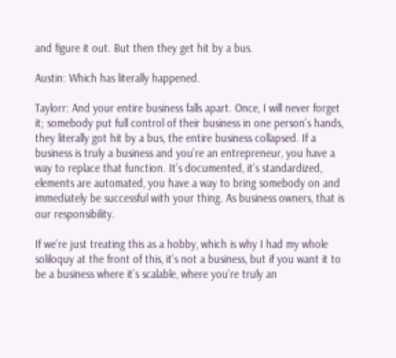and figure it out. But then they get hit by a bus.

Austin: Which has literally happened.

Taylorr: And your entire business falls apart. Once, I will never forget it; somebody put full control of their business in one person’s hands, they literally got hit by a bus, the entire business collapsed. If a business is truly a business and you’re an entrepreneur, you have a way to replace that function. It’s documented, it’s standardized, elements are automated, you have a way to bring somebody on and immediately be successful with your thing. As business owners, that is our responsibility.

If we’re just treating this as a hobby, which is why I had my whole soliloquy at the front of this, it’s not a business, but if you want it to be a business where it’s scalable, where you’re truly an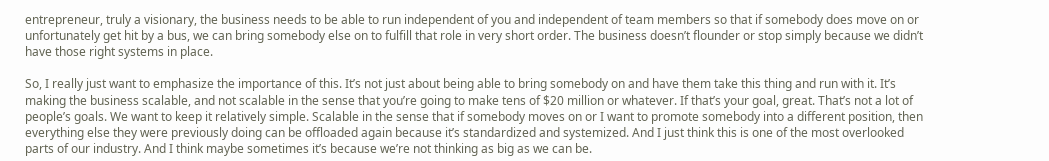entrepreneur, truly a visionary, the business needs to be able to run independent of you and independent of team members so that if somebody does move on or unfortunately get hit by a bus, we can bring somebody else on to fulfill that role in very short order. The business doesn’t flounder or stop simply because we didn’t have those right systems in place.

So, I really just want to emphasize the importance of this. It’s not just about being able to bring somebody on and have them take this thing and run with it. It’s making the business scalable, and not scalable in the sense that you’re going to make tens of $20 million or whatever. If that’s your goal, great. That’s not a lot of people’s goals. We want to keep it relatively simple. Scalable in the sense that if somebody moves on or I want to promote somebody into a different position, then everything else they were previously doing can be offloaded again because it’s standardized and systemized. And I just think this is one of the most overlooked parts of our industry. And I think maybe sometimes it’s because we’re not thinking as big as we can be.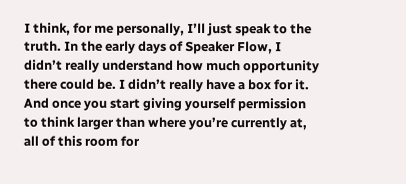I think, for me personally, I’ll just speak to the truth. In the early days of Speaker Flow, I didn’t really understand how much opportunity there could be. I didn’t really have a box for it. And once you start giving yourself permission to think larger than where you’re currently at, all of this room for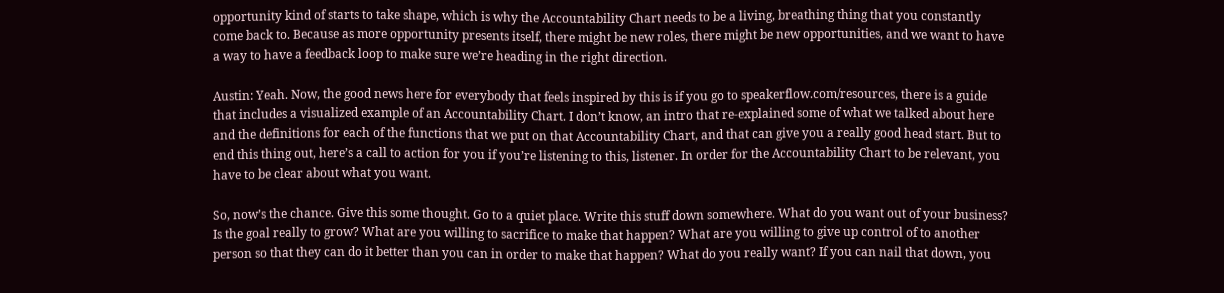opportunity kind of starts to take shape, which is why the Accountability Chart needs to be a living, breathing thing that you constantly come back to. Because as more opportunity presents itself, there might be new roles, there might be new opportunities, and we want to have a way to have a feedback loop to make sure we’re heading in the right direction.

Austin: Yeah. Now, the good news here for everybody that feels inspired by this is if you go to speakerflow.com/resources, there is a guide that includes a visualized example of an Accountability Chart. I don’t know, an intro that re-explained some of what we talked about here and the definitions for each of the functions that we put on that Accountability Chart, and that can give you a really good head start. But to end this thing out, here’s a call to action for you if you’re listening to this, listener. In order for the Accountability Chart to be relevant, you have to be clear about what you want.

So, now’s the chance. Give this some thought. Go to a quiet place. Write this stuff down somewhere. What do you want out of your business? Is the goal really to grow? What are you willing to sacrifice to make that happen? What are you willing to give up control of to another person so that they can do it better than you can in order to make that happen? What do you really want? If you can nail that down, you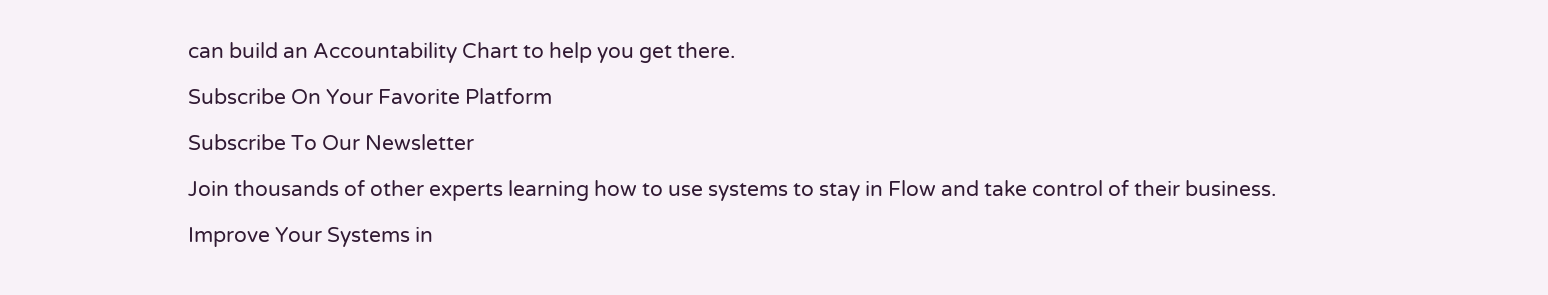can build an Accountability Chart to help you get there.

Subscribe On Your Favorite Platform

Subscribe To Our Newsletter

Join thousands of other experts learning how to use systems to stay in Flow and take control of their business.

Improve Your Systems in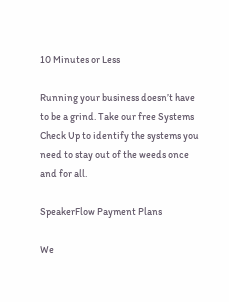10 Minutes or Less

Running your business doesn’t have to be a grind. Take our free Systems Check Up to identify the systems you need to stay out of the weeds once and for all.

SpeakerFlow Payment Plans

We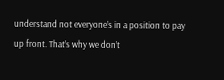understand not everyone’s in a position to pay up front. That’s why we don’t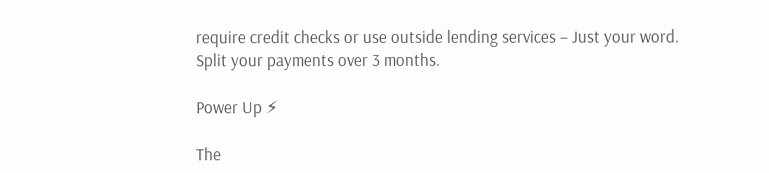require credit checks or use outside lending services – Just your word.
Split your payments over 3 months.

Power Up ⚡

The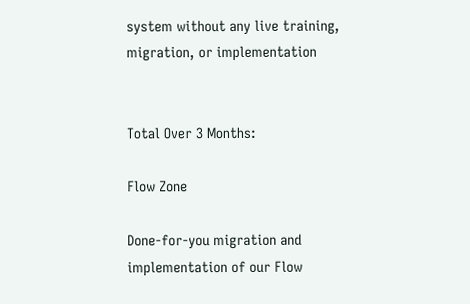system without any live training, migration, or implementation


Total Over 3 Months:

Flow Zone

Done-for-you migration and implementation of our Flow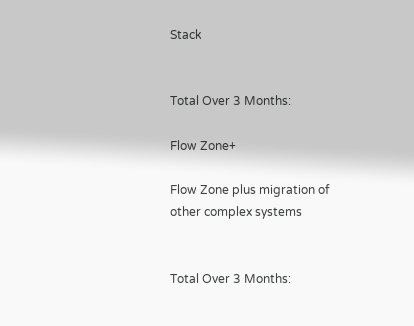Stack


Total Over 3 Months:

Flow Zone+

Flow Zone plus migration of other complex systems


Total Over 3 Months: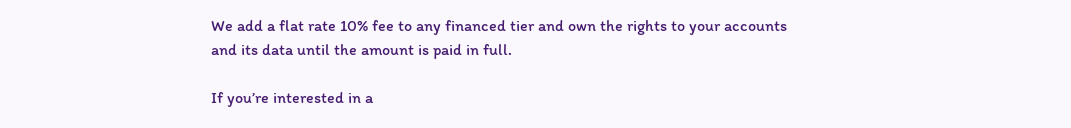We add a flat rate 10% fee to any financed tier and own the rights to your accounts and its data until the amount is paid in full.

If you’re interested in a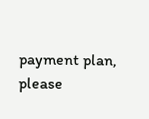payment plan, please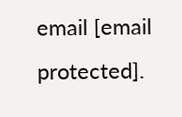email [email protected].